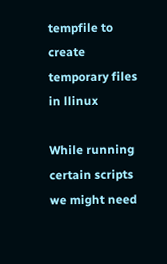tempfile to create temporary files in llinux

While running certain scripts we might need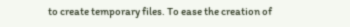to create temporary files. To ease the creation of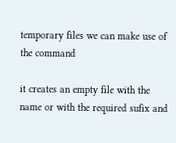temporary files we can make use of the command

it creates an empty file with the name or with the required sufix and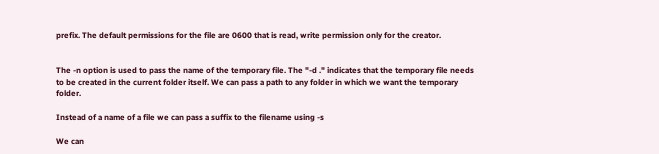prefix. The default permissions for the file are 0600 that is read, write permission only for the creator.


The -n option is used to pass the name of the temporary file. The "-d ." indicates that the temporary file needs to be created in the current folder itself. We can pass a path to any folder in which we want the temporary folder.

Instead of a name of a file we can pass a suffix to the filename using -s

We can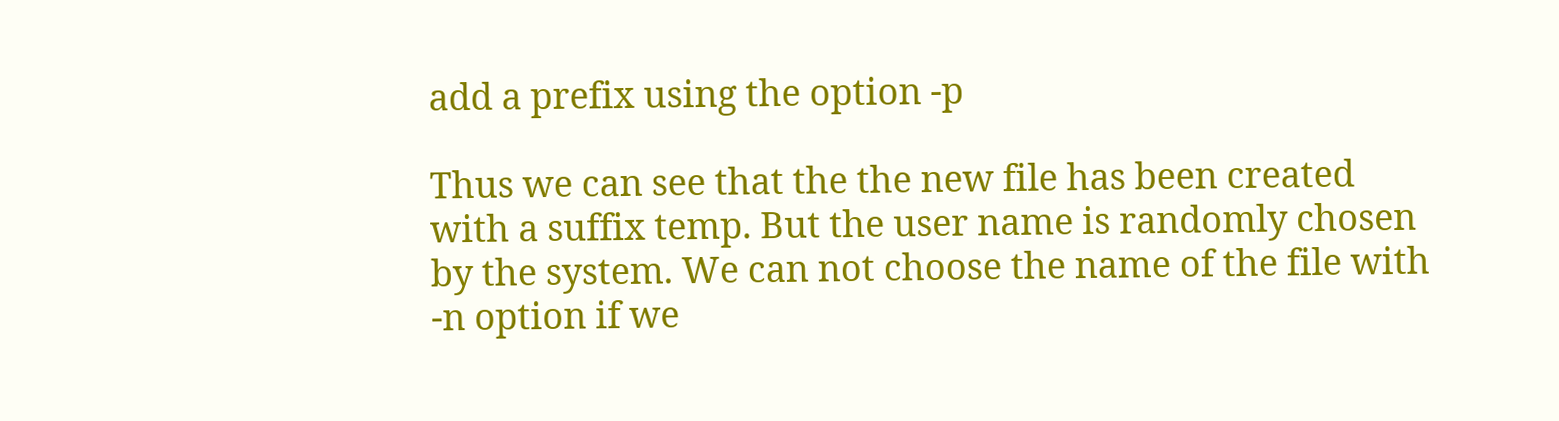add a prefix using the option -p

Thus we can see that the the new file has been created with a suffix temp. But the user name is randomly chosen by the system. We can not choose the name of the file with -n option if we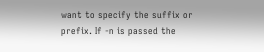want to specify the suffix or prefix. If -n is passed the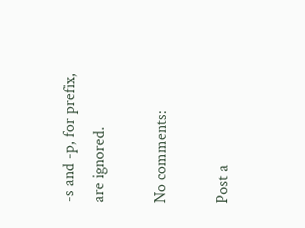-s and -p, for prefix, are ignored.

No comments:

Post a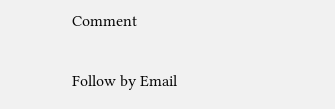Comment

Follow by Email